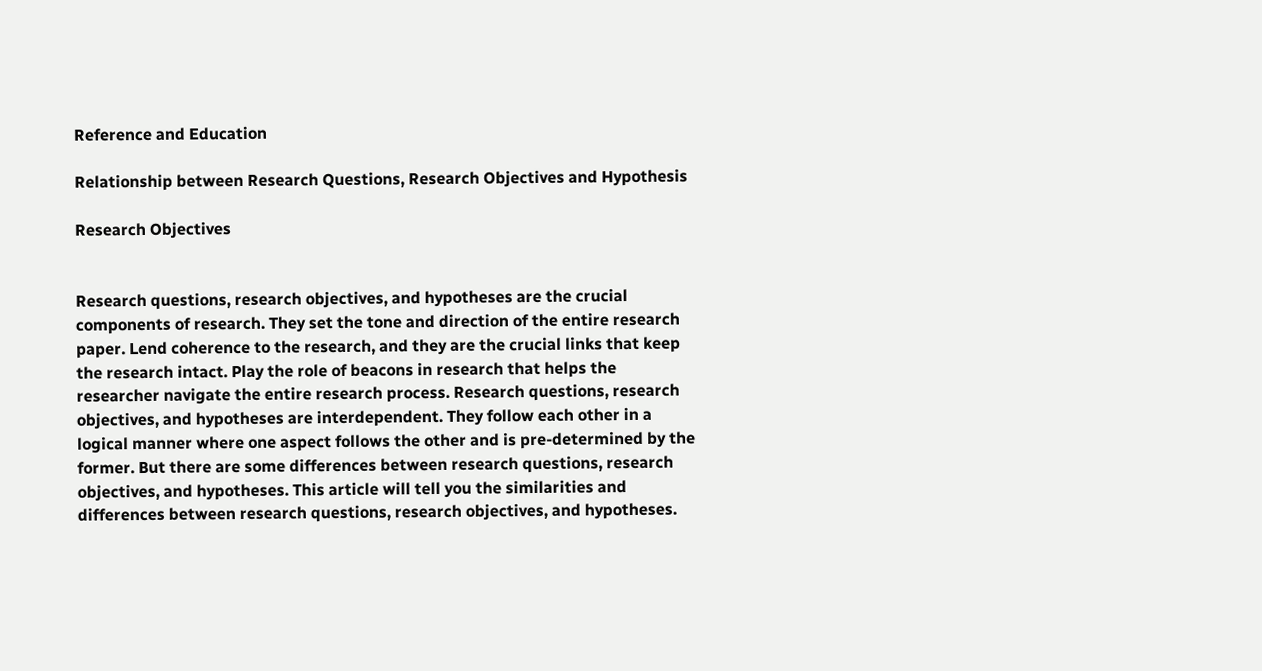Reference and Education

Relationship between Research Questions, Research Objectives and Hypothesis

Research Objectives


Research questions, research objectives, and hypotheses are the crucial components of research. They set the tone and direction of the entire research paper. Lend coherence to the research, and they are the crucial links that keep the research intact. Play the role of beacons in research that helps the researcher navigate the entire research process. Research questions, research objectives, and hypotheses are interdependent. They follow each other in a logical manner where one aspect follows the other and is pre-determined by the former. But there are some differences between research questions, research objectives, and hypotheses. This article will tell you the similarities and differences between research questions, research objectives, and hypotheses.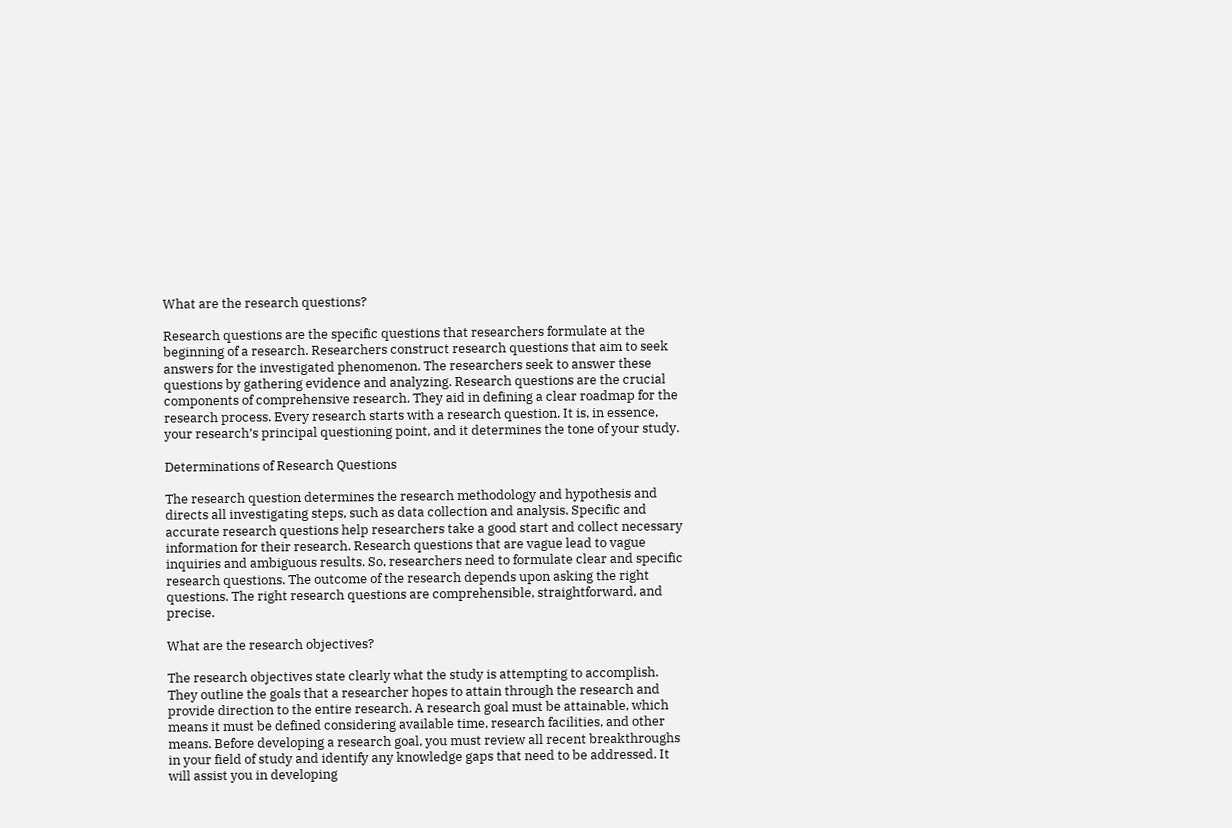What are the research questions?

Research questions are the specific questions that researchers formulate at the beginning of a research. Researchers construct research questions that aim to seek answers for the investigated phenomenon. The researchers seek to answer these questions by gathering evidence and analyzing. Research questions are the crucial components of comprehensive research. They aid in defining a clear roadmap for the research process. Every research starts with a research question. It is, in essence, your research’s principal questioning point, and it determines the tone of your study.

Determinations of Research Questions

The research question determines the research methodology and hypothesis and directs all investigating steps, such as data collection and analysis. Specific and accurate research questions help researchers take a good start and collect necessary information for their research. Research questions that are vague lead to vague inquiries and ambiguous results. So, researchers need to formulate clear and specific research questions. The outcome of the research depends upon asking the right questions. The right research questions are comprehensible, straightforward, and precise.

What are the research objectives?

The research objectives state clearly what the study is attempting to accomplish. They outline the goals that a researcher hopes to attain through the research and provide direction to the entire research. A research goal must be attainable, which means it must be defined considering available time, research facilities, and other means. Before developing a research goal, you must review all recent breakthroughs in your field of study and identify any knowledge gaps that need to be addressed. It will assist you in developing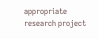appropriate research project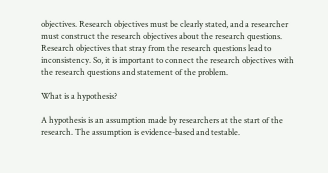objectives. Research objectives must be clearly stated, and a researcher must construct the research objectives about the research questions. Research objectives that stray from the research questions lead to inconsistency. So, it is important to connect the research objectives with the research questions and statement of the problem.

What is a hypothesis?

A hypothesis is an assumption made by researchers at the start of the research. The assumption is evidence-based and testable.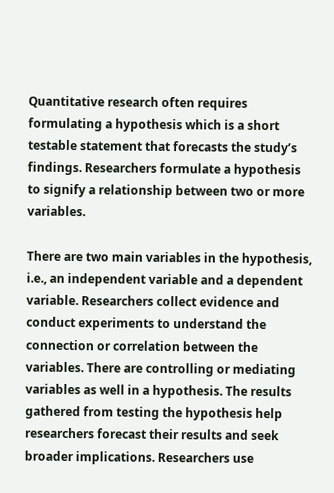Quantitative research often requires formulating a hypothesis which is a short testable statement that forecasts the study’s findings. Researchers formulate a hypothesis to signify a relationship between two or more variables.

There are two main variables in the hypothesis, i.e., an independent variable and a dependent variable. Researchers collect evidence and conduct experiments to understand the connection or correlation between the variables. There are controlling or mediating variables as well in a hypothesis. The results gathered from testing the hypothesis help researchers forecast their results and seek broader implications. Researchers use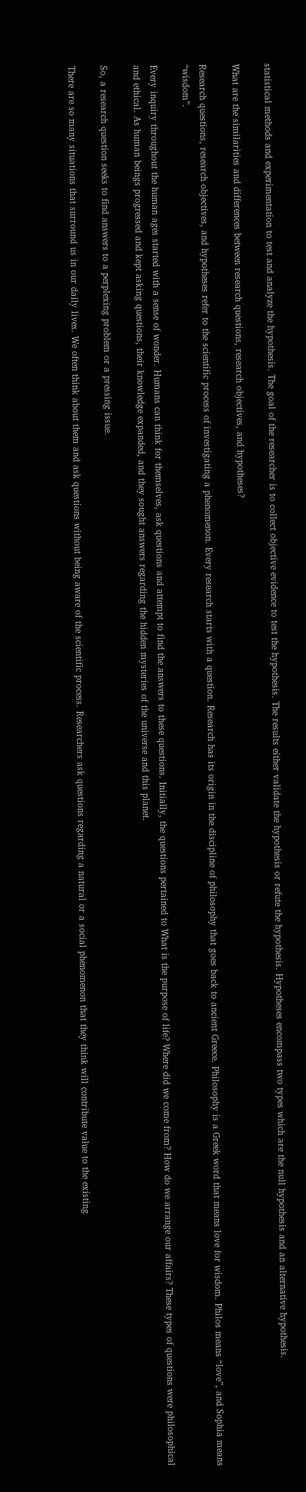statistical methods and experimentation to test and analyze the hypothesis. The goal of the researcher is to collect objective evidence to test the hypothesis. The results either validate the hypothesis or refute the hypothesis. Hypotheses encompass two types which are the null hypothesis and an alternative hypothesis.

What are the similarities and differences between research questions, research objectives, and hypotheses?

Research questions, research objectives, and hypotheses refer to the scientific process of investigating a phenomenon. Every research starts with a question. Research has its origin in the discipline of philosophy that goes back to ancient Greece. Philosophy is a Greek word that means love for wisdom. Philos means “love”, and Sophia means “wisdom”.

Every inquiry throughout the human ages started with a sense of wonder. Humans can think for themselves, ask questions and attempt to find the answers to these questions. Initially, the questions pertained to What is the purpose of life? Where did we come from? How do we arrange our affairs? These types of questions were philosophical and ethical. As human beings progressed and kept asking questions, their knowledge expanded, and they sought answers regarding the hidden mysteries of the universe and this planet.

So, a research question seeks to find answers to a perplexing problem or a pressing issue.

There are so many situations that surround us in our daily lives. We often think about them and ask questions without being aware of the scientific process. Researchers ask questions regarding a natural or a social phenomenon that they think will contribute value to the existing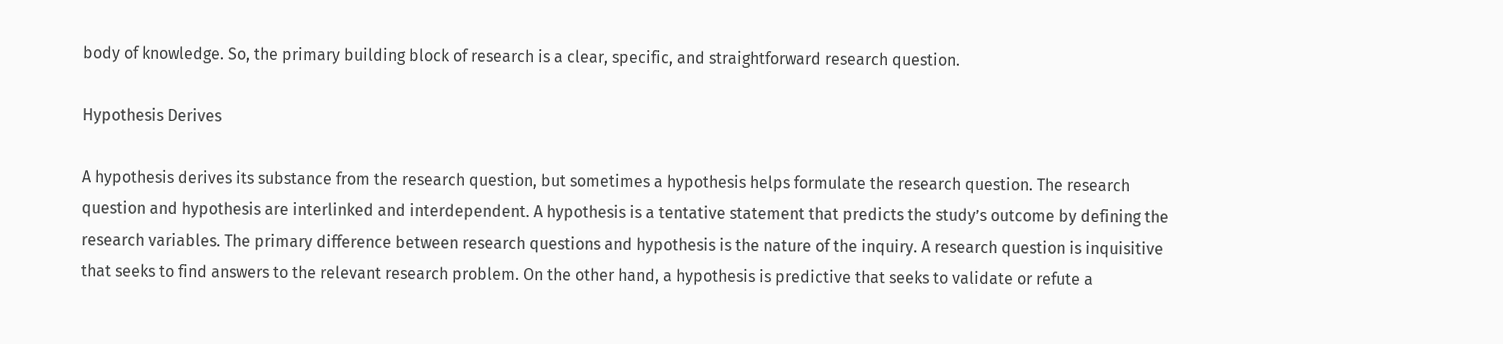body of knowledge. So, the primary building block of research is a clear, specific, and straightforward research question.

Hypothesis Derives

A hypothesis derives its substance from the research question, but sometimes a hypothesis helps formulate the research question. The research question and hypothesis are interlinked and interdependent. A hypothesis is a tentative statement that predicts the study’s outcome by defining the research variables. The primary difference between research questions and hypothesis is the nature of the inquiry. A research question is inquisitive that seeks to find answers to the relevant research problem. On the other hand, a hypothesis is predictive that seeks to validate or refute a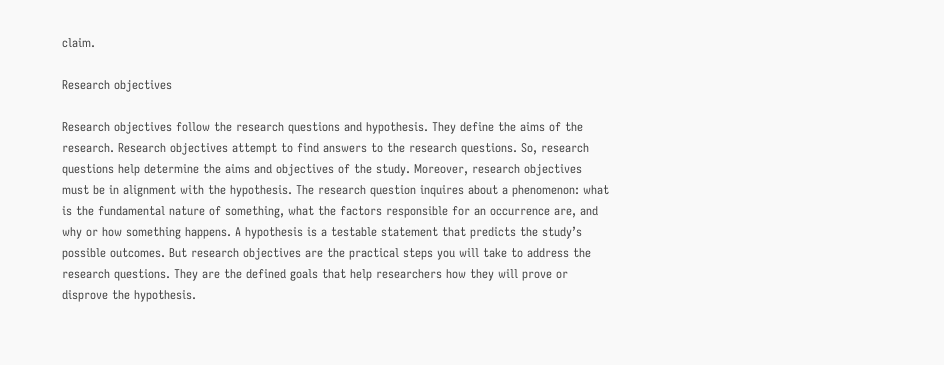claim.

Research objectives

Research objectives follow the research questions and hypothesis. They define the aims of the research. Research objectives attempt to find answers to the research questions. So, research questions help determine the aims and objectives of the study. Moreover, research objectives must be in alignment with the hypothesis. The research question inquires about a phenomenon: what is the fundamental nature of something, what the factors responsible for an occurrence are, and why or how something happens. A hypothesis is a testable statement that predicts the study’s possible outcomes. But research objectives are the practical steps you will take to address the research questions. They are the defined goals that help researchers how they will prove or disprove the hypothesis.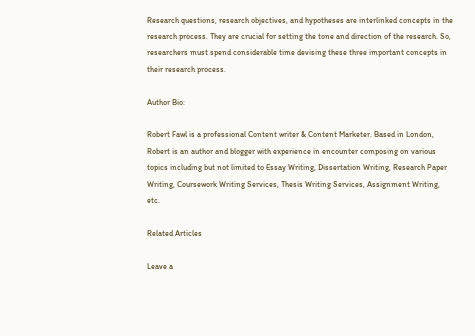Research questions, research objectives, and hypotheses are interlinked concepts in the research process. They are crucial for setting the tone and direction of the research. So, researchers must spend considerable time devising these three important concepts in their research process.

Author Bio:

Robert Fawl is a professional Content writer & Content Marketer. Based in London, Robert is an author and blogger with experience in encounter composing on various topics including but not limited to Essay Writing, Dissertation Writing, Research Paper Writing, Coursework Writing Services, Thesis Writing Services, Assignment Writing, etc.

Related Articles

Leave a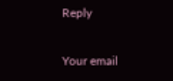Reply

Your email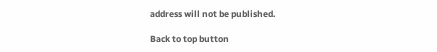address will not be published.

Back to top button